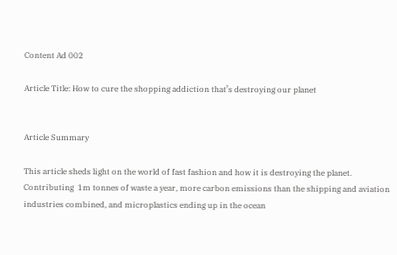Content Ad 002

Article Title: How to cure the shopping addiction that’s destroying our planet


Article Summary

This article sheds light on the world of fast fashion and how it is destroying the planet. Contributing  1m tonnes of waste a year, more carbon emissions than the shipping and aviation industries combined, and microplastics ending up in the ocean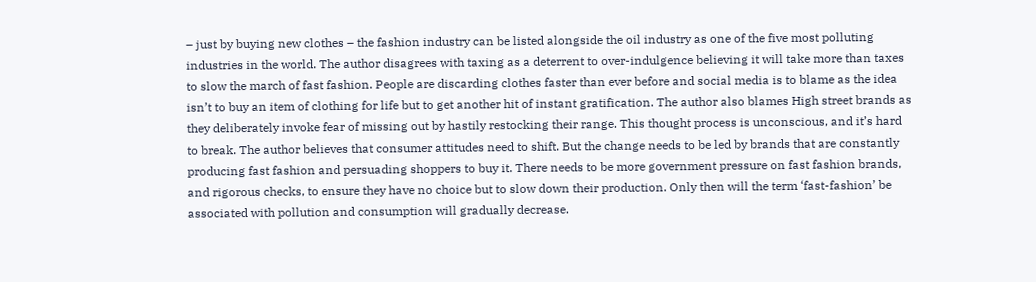– just by buying new clothes – the fashion industry can be listed alongside the oil industry as one of the five most polluting industries in the world. The author disagrees with taxing as a deterrent to over-indulgence believing it will take more than taxes to slow the march of fast fashion. People are discarding clothes faster than ever before and social media is to blame as the idea isn’t to buy an item of clothing for life but to get another hit of instant gratification. The author also blames High street brands as they deliberately invoke fear of missing out by hastily restocking their range. This thought process is unconscious, and it’s hard to break. The author believes that consumer attitudes need to shift. But the change needs to be led by brands that are constantly producing fast fashion and persuading shoppers to buy it. There needs to be more government pressure on fast fashion brands, and rigorous checks, to ensure they have no choice but to slow down their production. Only then will the term ‘fast-fashion’ be associated with pollution and consumption will gradually decrease.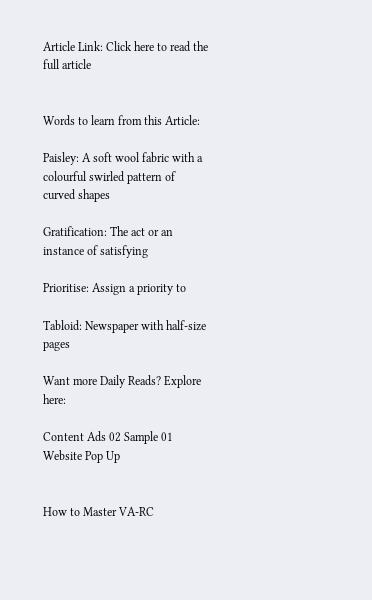Article Link: Click here to read the full article


Words to learn from this Article:

Paisley: A soft wool fabric with a colourful swirled pattern of curved shapes

Gratification: The act or an instance of satisfying

Prioritise: Assign a priority to

Tabloid: Newspaper with half-size pages

Want more Daily Reads? Explore here:

Content Ads 02 Sample 01
Website Pop Up


How to Master VA-RC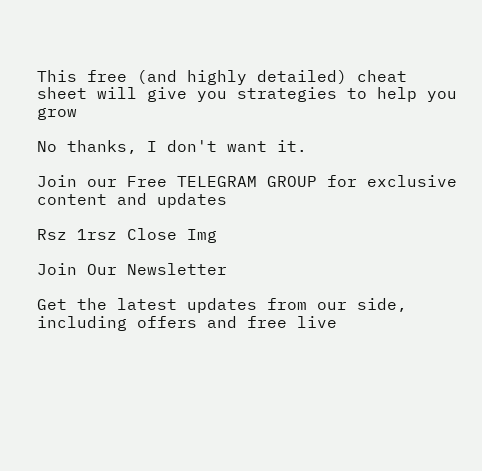This free (and highly detailed) cheat sheet will give you strategies to help you grow

No thanks, I don't want it.

Join our Free TELEGRAM GROUP for exclusive content and updates

Rsz 1rsz Close Img

Join Our Newsletter

Get the latest updates from our side, including offers and free live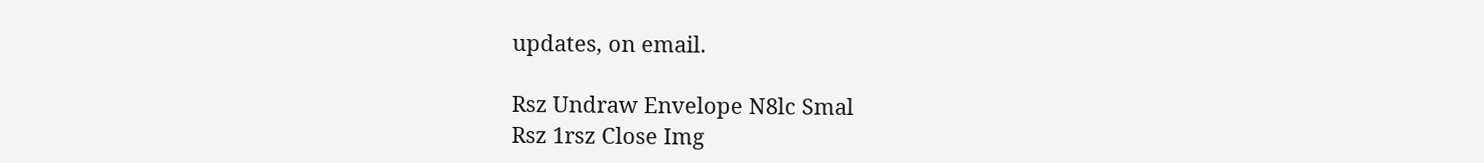updates, on email.

Rsz Undraw Envelope N8lc Smal
Rsz 1rsz Close Img